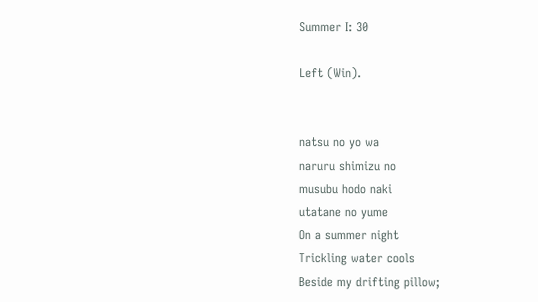Summer I: 30

Left (Win).


natsu no yo wa
naruru shimizu no
musubu hodo naki
utatane no yume
On a summer night
Trickling water cools
Beside my drifting pillow;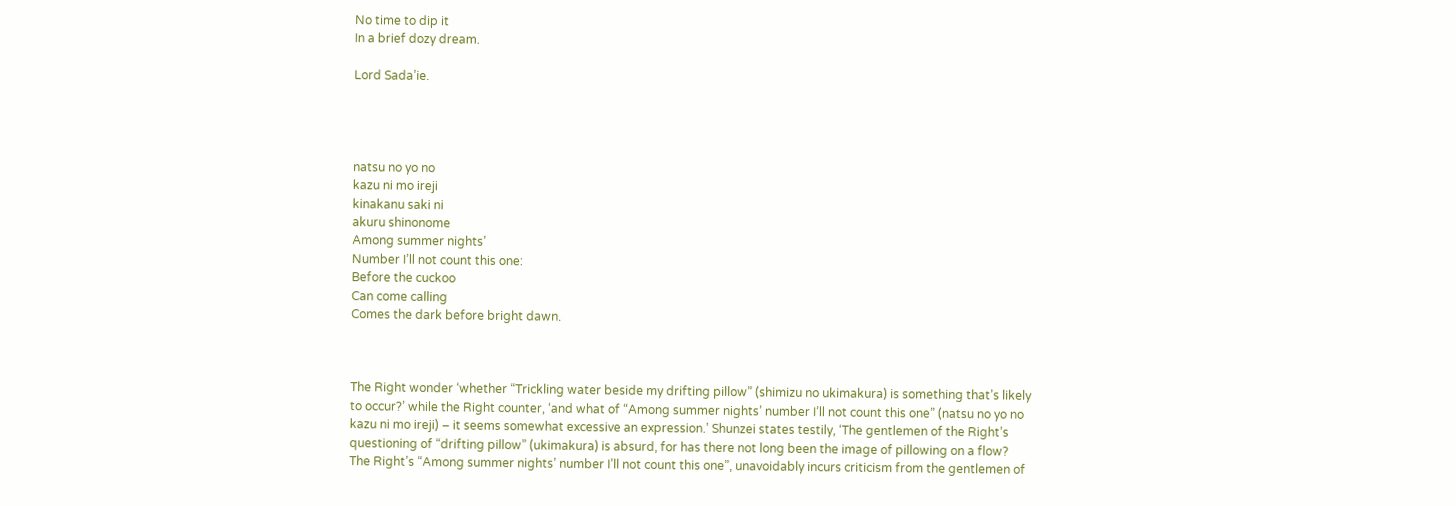No time to dip it
In a brief dozy dream.

Lord Sada’ie.




natsu no yo no
kazu ni mo ireji
kinakanu saki ni
akuru shinonome
Among summer nights’
Number I’ll not count this one:
Before the cuckoo
Can come calling
Comes the dark before bright dawn.



The Right wonder ‘whether “Trickling water beside my drifting pillow” (shimizu no ukimakura) is something that’s likely to occur?’ while the Right counter, ‘and what of “Among summer nights’ number I’ll not count this one” (natsu no yo no kazu ni mo ireji) – it seems somewhat excessive an expression.’ Shunzei states testily, ‘The gentlemen of the Right’s questioning of “drifting pillow” (ukimakura) is absurd, for has there not long been the image of pillowing on a flow? The Right’s “Among summer nights’ number I’ll not count this one”, unavoidably incurs criticism from the gentlemen of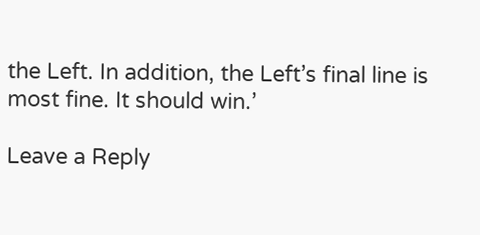the Left. In addition, the Left’s final line is most fine. It should win.’

Leave a Reply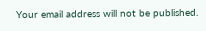Your email address will not be published.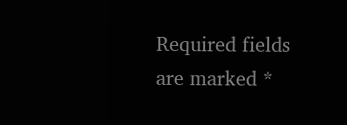Required fields are marked *